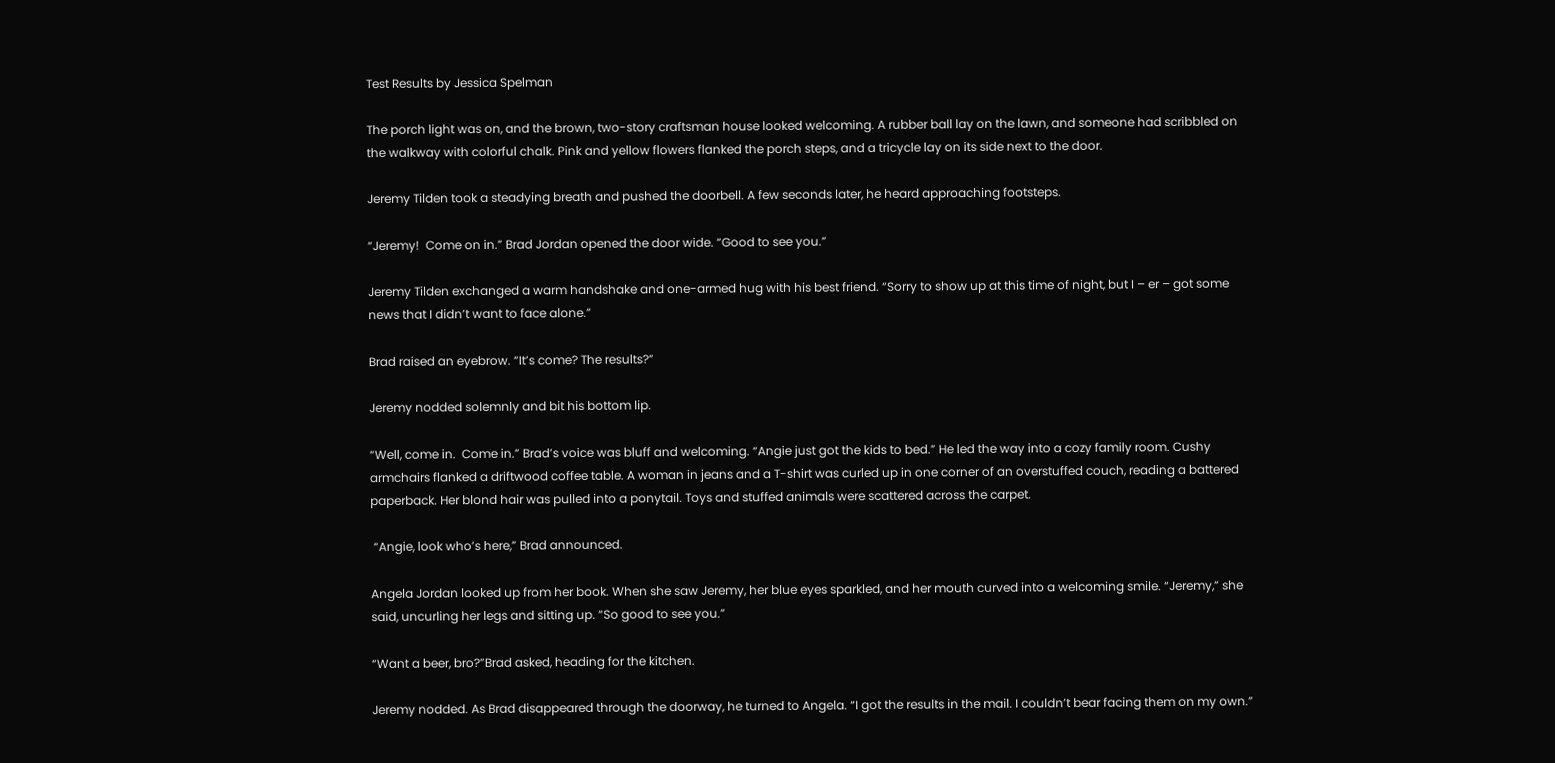Test Results by Jessica Spelman

The porch light was on, and the brown, two-story craftsman house looked welcoming. A rubber ball lay on the lawn, and someone had scribbled on the walkway with colorful chalk. Pink and yellow flowers flanked the porch steps, and a tricycle lay on its side next to the door.

Jeremy Tilden took a steadying breath and pushed the doorbell. A few seconds later, he heard approaching footsteps.

“Jeremy!  Come on in.” Brad Jordan opened the door wide. “Good to see you.”

Jeremy Tilden exchanged a warm handshake and one-armed hug with his best friend. “Sorry to show up at this time of night, but I – er – got some news that I didn’t want to face alone.”

Brad raised an eyebrow. “It’s come? The results?”

Jeremy nodded solemnly and bit his bottom lip.

“Well, come in.  Come in.” Brad’s voice was bluff and welcoming. “Angie just got the kids to bed.” He led the way into a cozy family room. Cushy armchairs flanked a driftwood coffee table. A woman in jeans and a T-shirt was curled up in one corner of an overstuffed couch, reading a battered paperback. Her blond hair was pulled into a ponytail. Toys and stuffed animals were scattered across the carpet.

 “Angie, look who’s here,” Brad announced.

Angela Jordan looked up from her book. When she saw Jeremy, her blue eyes sparkled, and her mouth curved into a welcoming smile. “Jeremy,” she said, uncurling her legs and sitting up. “So good to see you.”

“Want a beer, bro?”Brad asked, heading for the kitchen.

Jeremy nodded. As Brad disappeared through the doorway, he turned to Angela. “I got the results in the mail. I couldn’t bear facing them on my own.”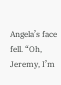Angela’s face fell. “Oh, Jeremy, I’m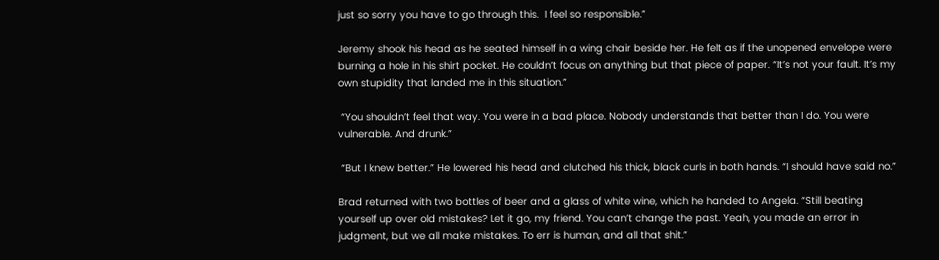just so sorry you have to go through this.  I feel so responsible.”

Jeremy shook his head as he seated himself in a wing chair beside her. He felt as if the unopened envelope were burning a hole in his shirt pocket. He couldn’t focus on anything but that piece of paper. “It’s not your fault. It’s my own stupidity that landed me in this situation.”

 “You shouldn’t feel that way. You were in a bad place. Nobody understands that better than I do. You were vulnerable. And drunk.”

 “But I knew better.” He lowered his head and clutched his thick, black curls in both hands. “I should have said no.”

Brad returned with two bottles of beer and a glass of white wine, which he handed to Angela. “Still beating yourself up over old mistakes? Let it go, my friend. You can’t change the past. Yeah, you made an error in judgment, but we all make mistakes. To err is human, and all that shit.”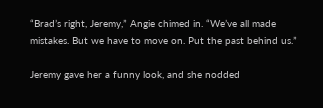“Brad’s right, Jeremy,” Angie chimed in. “We’ve all made mistakes. But we have to move on. Put the past behind us.”

Jeremy gave her a funny look, and she nodded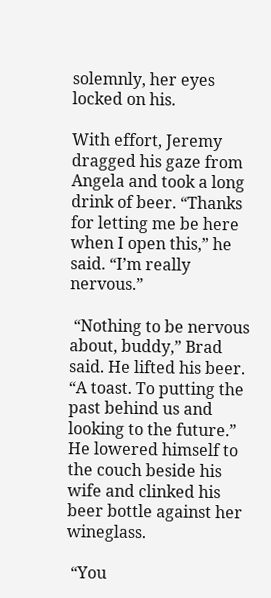solemnly, her eyes locked on his.

With effort, Jeremy dragged his gaze from Angela and took a long drink of beer. “Thanks for letting me be here when I open this,” he said. “I’m really nervous.”

 “Nothing to be nervous about, buddy,” Brad said. He lifted his beer. “A toast. To putting the past behind us and looking to the future.” He lowered himself to the couch beside his wife and clinked his beer bottle against her wineglass.

 “You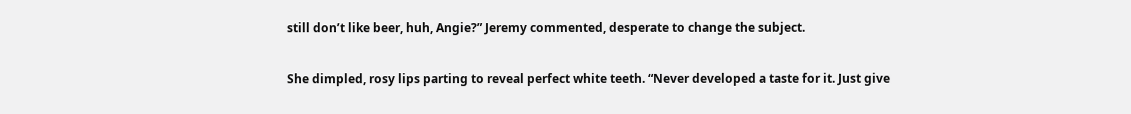still don’t like beer, huh, Angie?” Jeremy commented, desperate to change the subject.

She dimpled, rosy lips parting to reveal perfect white teeth. “Never developed a taste for it. Just give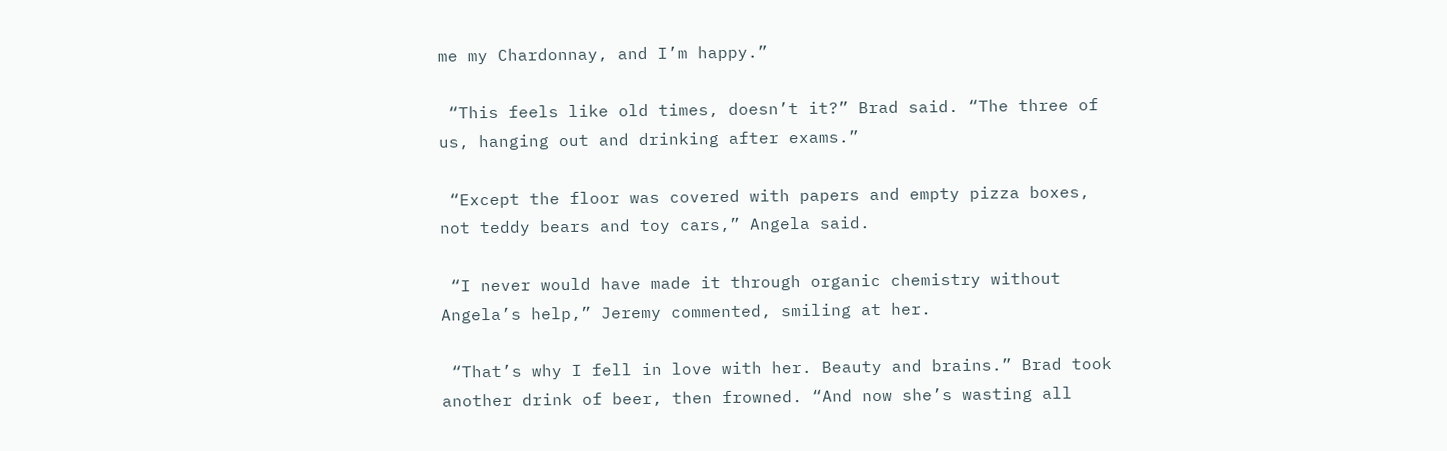me my Chardonnay, and I’m happy.”

 “This feels like old times, doesn’t it?” Brad said. “The three of us, hanging out and drinking after exams.”

 “Except the floor was covered with papers and empty pizza boxes, not teddy bears and toy cars,” Angela said.

 “I never would have made it through organic chemistry without Angela’s help,” Jeremy commented, smiling at her.

 “That’s why I fell in love with her. Beauty and brains.” Brad took another drink of beer, then frowned. “And now she’s wasting all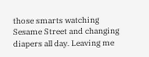those smarts watching Sesame Street and changing diapers all day. Leaving me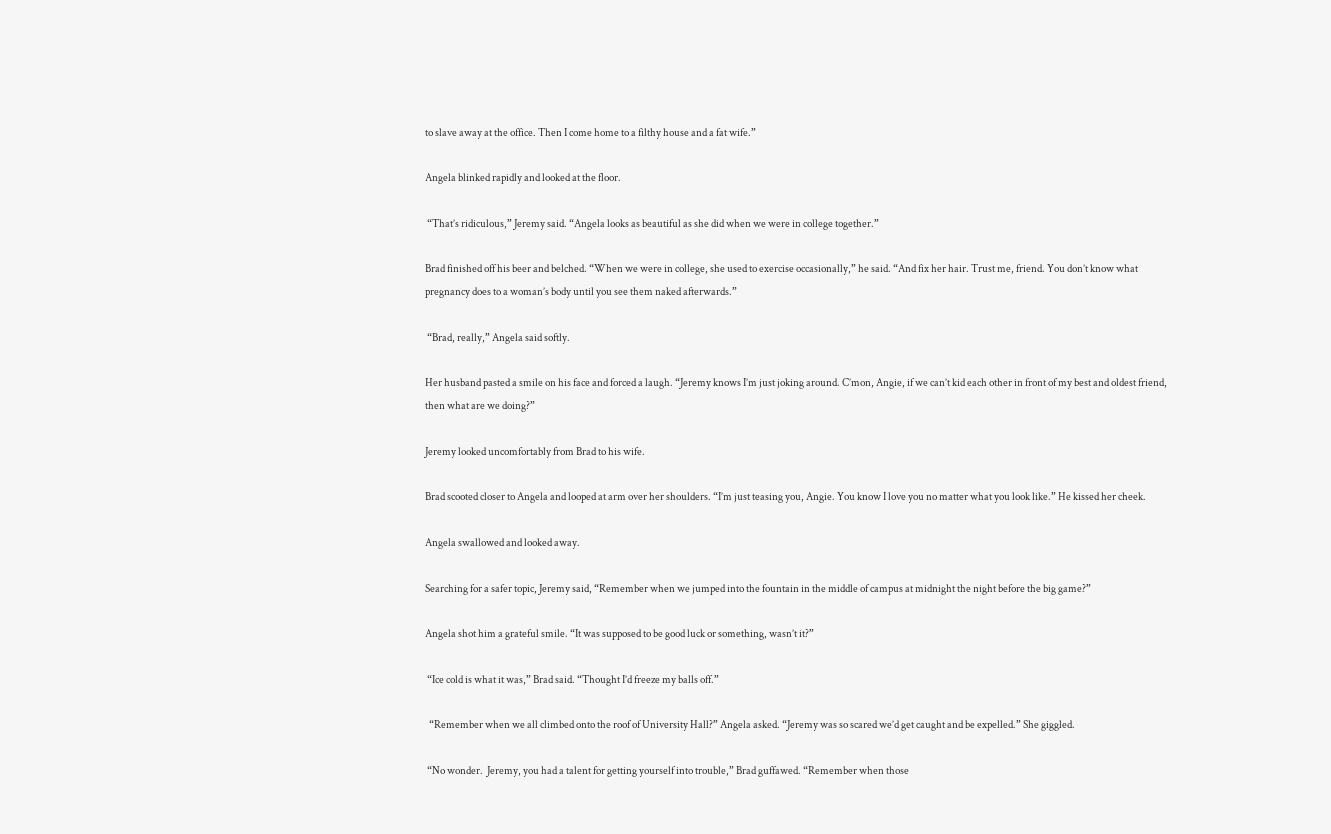to slave away at the office. Then I come home to a filthy house and a fat wife.”

Angela blinked rapidly and looked at the floor.

 “That’s ridiculous,” Jeremy said. “Angela looks as beautiful as she did when we were in college together.”

Brad finished off his beer and belched. “When we were in college, she used to exercise occasionally,” he said. “And fix her hair. Trust me, friend. You don’t know what pregnancy does to a woman’s body until you see them naked afterwards.”

 “Brad, really,” Angela said softly.

Her husband pasted a smile on his face and forced a laugh. “Jeremy knows I’m just joking around. C’mon, Angie, if we can’t kid each other in front of my best and oldest friend, then what are we doing?”

Jeremy looked uncomfortably from Brad to his wife.

Brad scooted closer to Angela and looped at arm over her shoulders. “I’m just teasing you, Angie. You know I love you no matter what you look like.” He kissed her cheek.

Angela swallowed and looked away.

Searching for a safer topic, Jeremy said, “Remember when we jumped into the fountain in the middle of campus at midnight the night before the big game?”

Angela shot him a grateful smile. “It was supposed to be good luck or something, wasn’t it?”

 “Ice cold is what it was,” Brad said. “Thought I’d freeze my balls off.”

  “Remember when we all climbed onto the roof of University Hall?” Angela asked. “Jeremy was so scared we’d get caught and be expelled.” She giggled.

 “No wonder.  Jeremy, you had a talent for getting yourself into trouble,” Brad guffawed. “Remember when those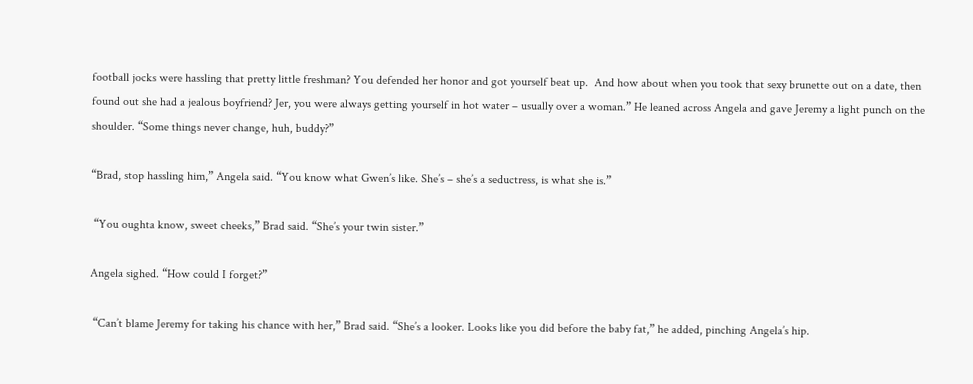football jocks were hassling that pretty little freshman? You defended her honor and got yourself beat up.  And how about when you took that sexy brunette out on a date, then found out she had a jealous boyfriend? Jer, you were always getting yourself in hot water – usually over a woman.” He leaned across Angela and gave Jeremy a light punch on the shoulder. “Some things never change, huh, buddy?”

“Brad, stop hassling him,” Angela said. “You know what Gwen’s like. She’s – she’s a seductress, is what she is.”

 “You oughta know, sweet cheeks,” Brad said. “She’s your twin sister.”

Angela sighed. “How could I forget?”

 “Can’t blame Jeremy for taking his chance with her,” Brad said. “She’s a looker. Looks like you did before the baby fat,” he added, pinching Angela’s hip.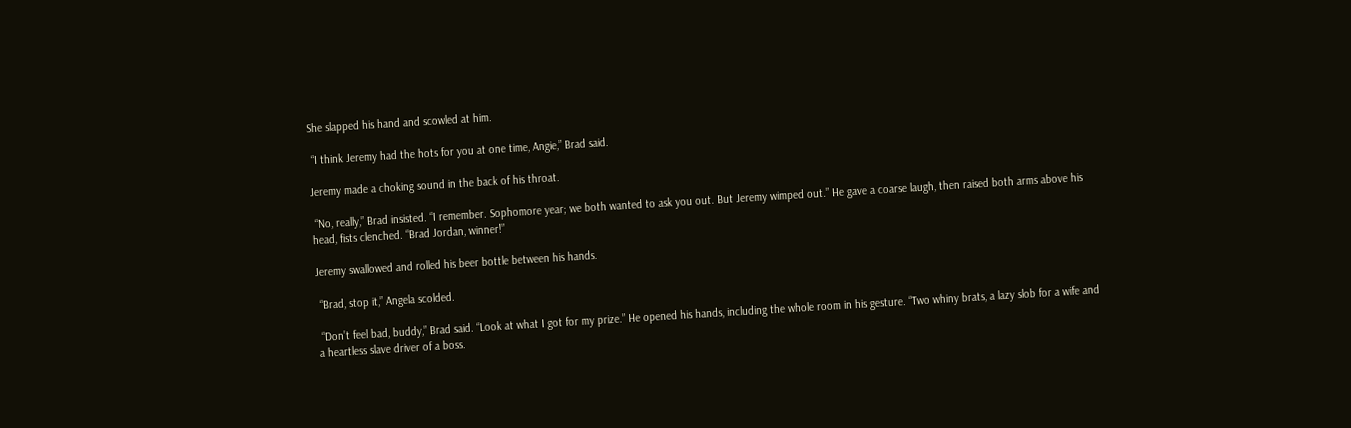She slapped his hand and scowled at him.

 “I think Jeremy had the hots for you at one time, Angie,” Brad said.

Jeremy made a choking sound in the back of his throat.

 “No, really,” Brad insisted. “I remember. Sophomore year; we both wanted to ask you out. But Jeremy wimped out.” He gave a coarse laugh, then raised both arms above his head, fists clenched. “Brad Jordan, winner!”

Jeremy swallowed and rolled his beer bottle between his hands.

 “Brad, stop it,” Angela scolded.

 “Don’t feel bad, buddy,” Brad said. “Look at what I got for my prize.” He opened his hands, including the whole room in his gesture. “Two whiny brats, a lazy slob for a wife and a heartless slave driver of a boss.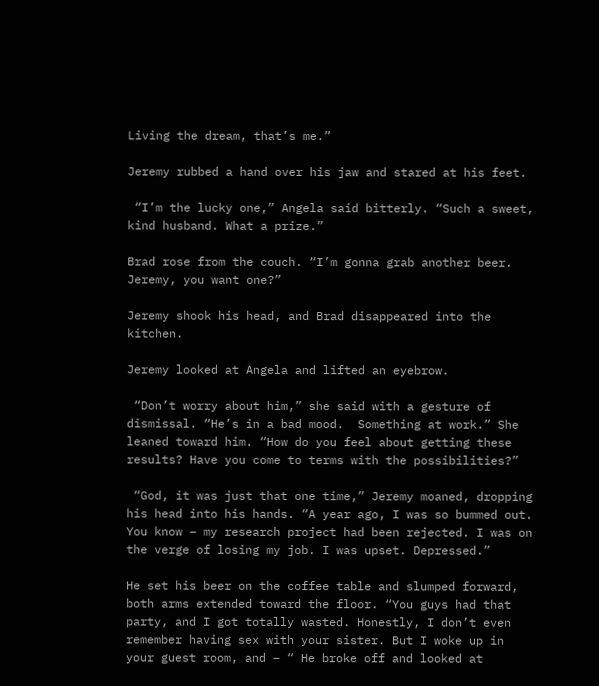Living the dream, that’s me.”

Jeremy rubbed a hand over his jaw and stared at his feet.

 “I’m the lucky one,” Angela said bitterly. “Such a sweet, kind husband. What a prize.”

Brad rose from the couch. “I’m gonna grab another beer.  Jeremy, you want one?”

Jeremy shook his head, and Brad disappeared into the kitchen.

Jeremy looked at Angela and lifted an eyebrow.

 “Don’t worry about him,” she said with a gesture of dismissal. “He’s in a bad mood.  Something at work.” She leaned toward him. “How do you feel about getting these results? Have you come to terms with the possibilities?”

 “God, it was just that one time,” Jeremy moaned, dropping his head into his hands. “A year ago, I was so bummed out. You know – my research project had been rejected. I was on the verge of losing my job. I was upset. Depressed.”

He set his beer on the coffee table and slumped forward, both arms extended toward the floor. “You guys had that party, and I got totally wasted. Honestly, I don’t even remember having sex with your sister. But I woke up in your guest room, and – “ He broke off and looked at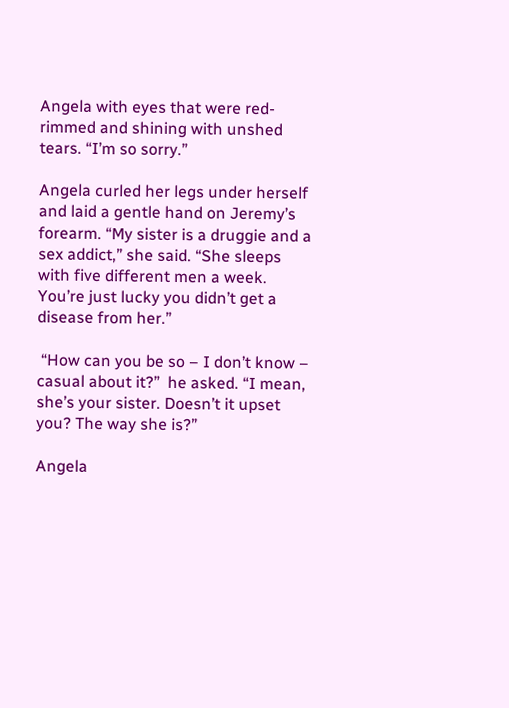Angela with eyes that were red-rimmed and shining with unshed tears. “I’m so sorry.”

Angela curled her legs under herself and laid a gentle hand on Jeremy’s forearm. “My sister is a druggie and a sex addict,” she said. “She sleeps with five different men a week. You’re just lucky you didn’t get a disease from her.”

 “How can you be so – I don’t know – casual about it?”  he asked. “I mean, she’s your sister. Doesn’t it upset you? The way she is?”

Angela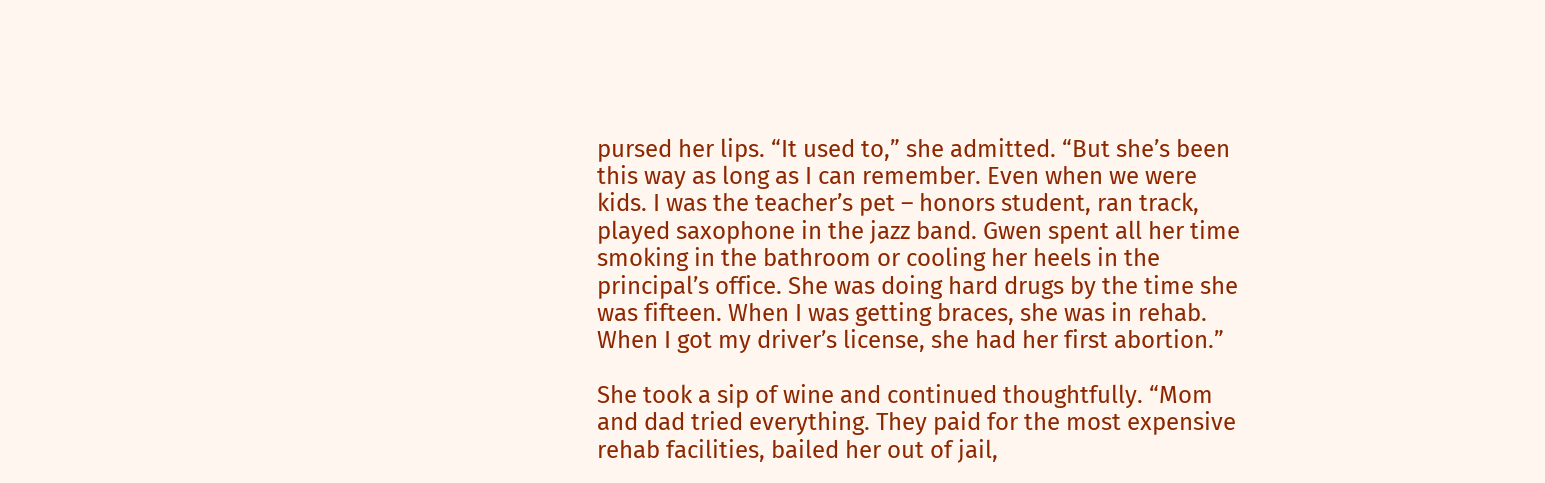pursed her lips. “It used to,” she admitted. “But she’s been this way as long as I can remember. Even when we were kids. I was the teacher’s pet – honors student, ran track, played saxophone in the jazz band. Gwen spent all her time smoking in the bathroom or cooling her heels in the principal’s office. She was doing hard drugs by the time she was fifteen. When I was getting braces, she was in rehab. When I got my driver’s license, she had her first abortion.”

She took a sip of wine and continued thoughtfully. “Mom and dad tried everything. They paid for the most expensive rehab facilities, bailed her out of jail,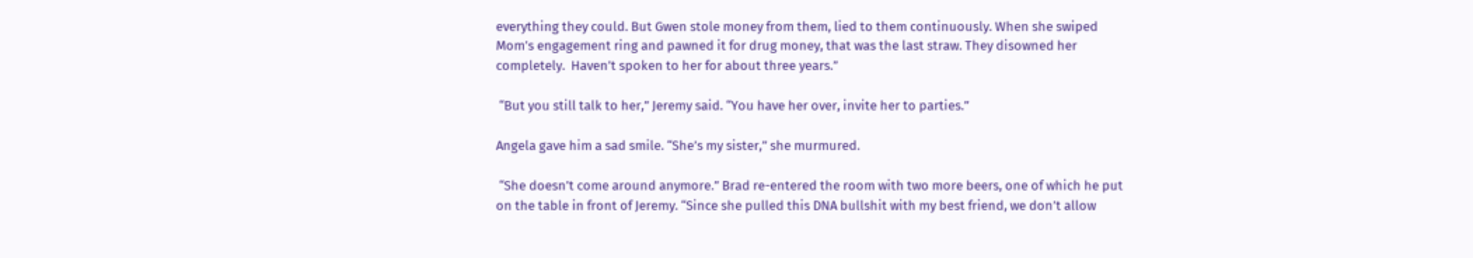everything they could. But Gwen stole money from them, lied to them continuously. When she swiped Mom’s engagement ring and pawned it for drug money, that was the last straw. They disowned her completely.  Haven’t spoken to her for about three years.”

 “But you still talk to her,” Jeremy said. “You have her over, invite her to parties.”

Angela gave him a sad smile. “She’s my sister,” she murmured.

 “She doesn’t come around anymore.” Brad re-entered the room with two more beers, one of which he put on the table in front of Jeremy. “Since she pulled this DNA bullshit with my best friend, we don’t allow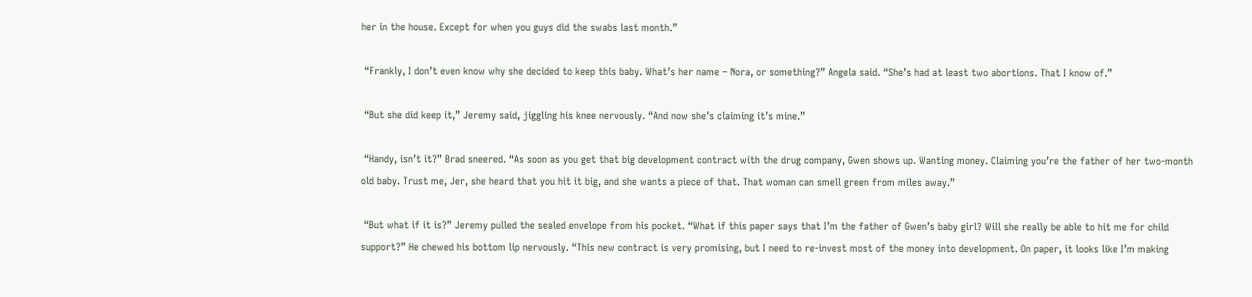her in the house. Except for when you guys did the swabs last month.”

 “Frankly, I don’t even know why she decided to keep this baby. What’s her name – Nora, or something?” Angela said. “She’s had at least two abortions. That I know of.”

 “But she did keep it,” Jeremy said, jiggling his knee nervously. “And now she’s claiming it’s mine.”

 “Handy, isn’t it?” Brad sneered. “As soon as you get that big development contract with the drug company, Gwen shows up. Wanting money. Claiming you’re the father of her two-month old baby. Trust me, Jer, she heard that you hit it big, and she wants a piece of that. That woman can smell green from miles away.”

 “But what if it is?” Jeremy pulled the sealed envelope from his pocket. “What if this paper says that I’m the father of Gwen’s baby girl? Will she really be able to hit me for child support?” He chewed his bottom lip nervously. “This new contract is very promising, but I need to re-invest most of the money into development. On paper, it looks like I’m making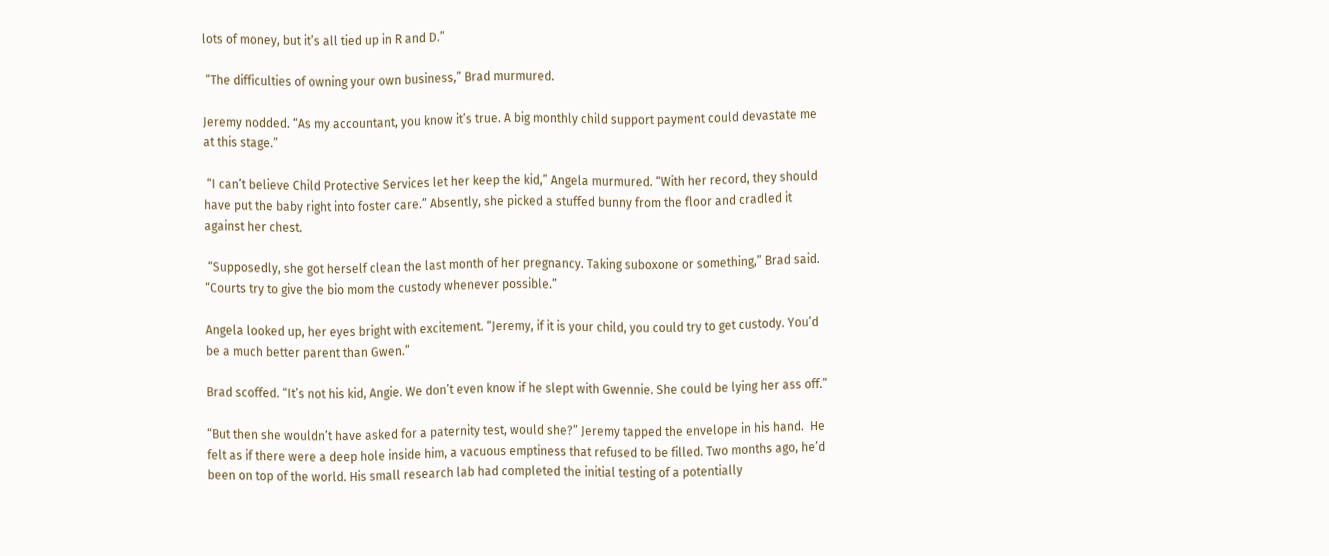lots of money, but it’s all tied up in R and D.”

 “The difficulties of owning your own business,” Brad murmured.

Jeremy nodded. “As my accountant, you know it’s true. A big monthly child support payment could devastate me at this stage.”

 “I can’t believe Child Protective Services let her keep the kid,” Angela murmured. “With her record, they should have put the baby right into foster care.” Absently, she picked a stuffed bunny from the floor and cradled it against her chest.

 “Supposedly, she got herself clean the last month of her pregnancy. Taking suboxone or something,” Brad said. “Courts try to give the bio mom the custody whenever possible.”

Angela looked up, her eyes bright with excitement. “Jeremy, if it is your child, you could try to get custody. You’d be a much better parent than Gwen.”

Brad scoffed. “It’s not his kid, Angie. We don’t even know if he slept with Gwennie. She could be lying her ass off.”

“But then she wouldn’t have asked for a paternity test, would she?” Jeremy tapped the envelope in his hand.  He felt as if there were a deep hole inside him, a vacuous emptiness that refused to be filled. Two months ago, he’d been on top of the world. His small research lab had completed the initial testing of a potentially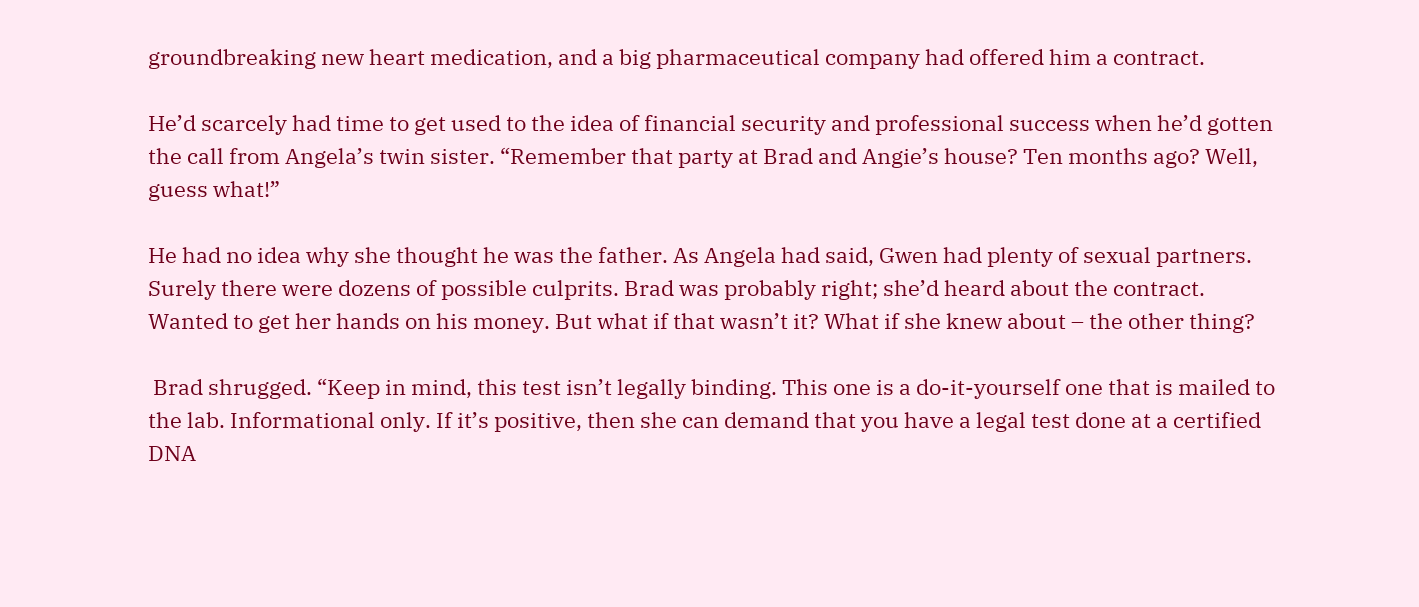groundbreaking new heart medication, and a big pharmaceutical company had offered him a contract.

He’d scarcely had time to get used to the idea of financial security and professional success when he’d gotten the call from Angela’s twin sister. “Remember that party at Brad and Angie’s house? Ten months ago? Well, guess what!”

He had no idea why she thought he was the father. As Angela had said, Gwen had plenty of sexual partners. Surely there were dozens of possible culprits. Brad was probably right; she’d heard about the contract. Wanted to get her hands on his money. But what if that wasn’t it? What if she knew about – the other thing?

 Brad shrugged. “Keep in mind, this test isn’t legally binding. This one is a do-it-yourself one that is mailed to the lab. Informational only. If it’s positive, then she can demand that you have a legal test done at a certified DNA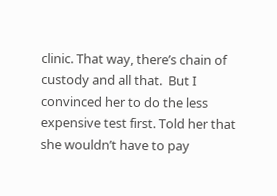clinic. That way, there’s chain of custody and all that.  But I convinced her to do the less expensive test first. Told her that she wouldn’t have to pay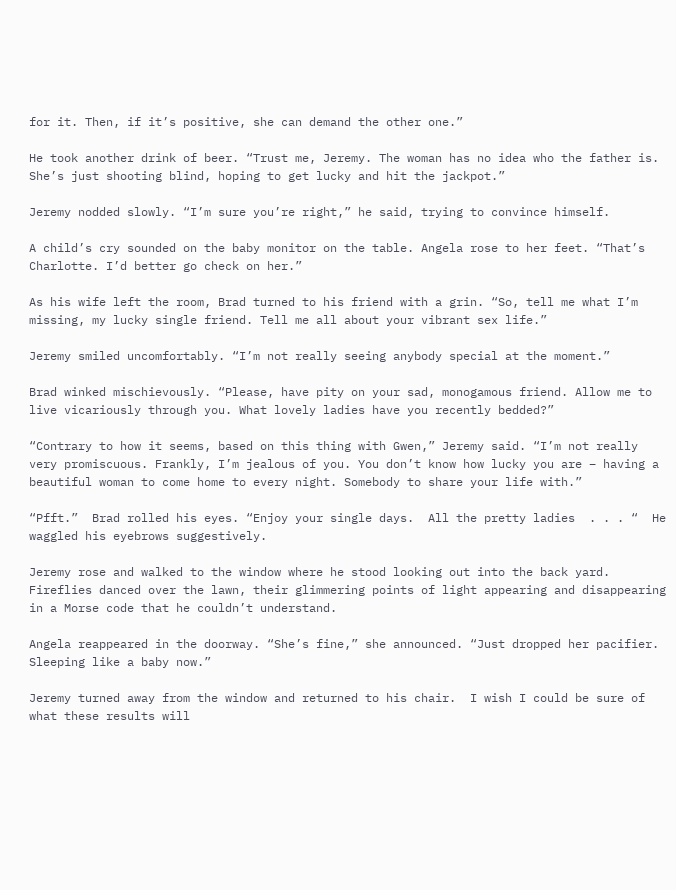for it. Then, if it’s positive, she can demand the other one.”

He took another drink of beer. “Trust me, Jeremy. The woman has no idea who the father is. She’s just shooting blind, hoping to get lucky and hit the jackpot.”

Jeremy nodded slowly. “I’m sure you’re right,” he said, trying to convince himself.

A child’s cry sounded on the baby monitor on the table. Angela rose to her feet. “That’s Charlotte. I’d better go check on her.”

As his wife left the room, Brad turned to his friend with a grin. “So, tell me what I’m missing, my lucky single friend. Tell me all about your vibrant sex life.”

Jeremy smiled uncomfortably. “I’m not really seeing anybody special at the moment.”

Brad winked mischievously. “Please, have pity on your sad, monogamous friend. Allow me to live vicariously through you. What lovely ladies have you recently bedded?”

“Contrary to how it seems, based on this thing with Gwen,” Jeremy said. “I’m not really very promiscuous. Frankly, I’m jealous of you. You don’t know how lucky you are – having a beautiful woman to come home to every night. Somebody to share your life with.”

“Pfft.”  Brad rolled his eyes. “Enjoy your single days.  All the pretty ladies  . . . “  He waggled his eyebrows suggestively.

Jeremy rose and walked to the window where he stood looking out into the back yard. Fireflies danced over the lawn, their glimmering points of light appearing and disappearing in a Morse code that he couldn’t understand.

Angela reappeared in the doorway. “She’s fine,” she announced. “Just dropped her pacifier. Sleeping like a baby now.”

Jeremy turned away from the window and returned to his chair.  I wish I could be sure of what these results will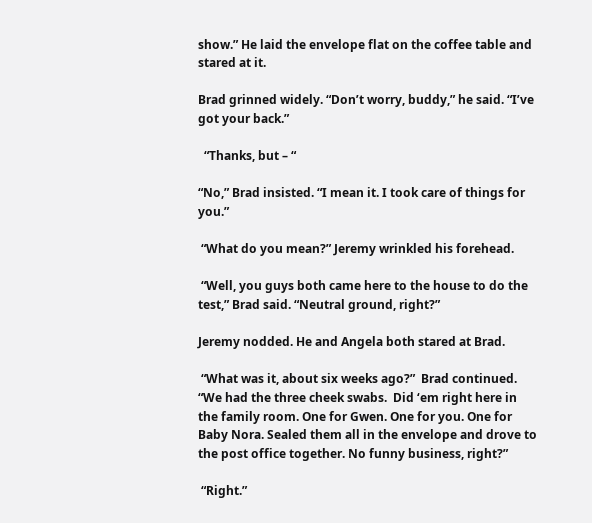show.” He laid the envelope flat on the coffee table and stared at it.

Brad grinned widely. “Don’t worry, buddy,” he said. “I’ve got your back.”

  “Thanks, but – “

“No,” Brad insisted. “I mean it. I took care of things for you.”

 “What do you mean?” Jeremy wrinkled his forehead.

 “Well, you guys both came here to the house to do the test,” Brad said. “Neutral ground, right?”

Jeremy nodded. He and Angela both stared at Brad.

 “What was it, about six weeks ago?”  Brad continued. “We had the three cheek swabs.  Did ‘em right here in the family room. One for Gwen. One for you. One for Baby Nora. Sealed them all in the envelope and drove to the post office together. No funny business, right?”

 “Right.”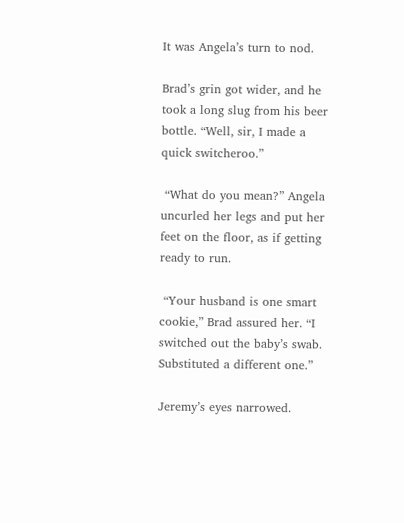It was Angela’s turn to nod.

Brad’s grin got wider, and he took a long slug from his beer bottle. “Well, sir, I made a quick switcheroo.”

 “What do you mean?” Angela uncurled her legs and put her feet on the floor, as if getting ready to run.

 “Your husband is one smart cookie,” Brad assured her. “I switched out the baby’s swab.  Substituted a different one.”

Jeremy’s eyes narrowed.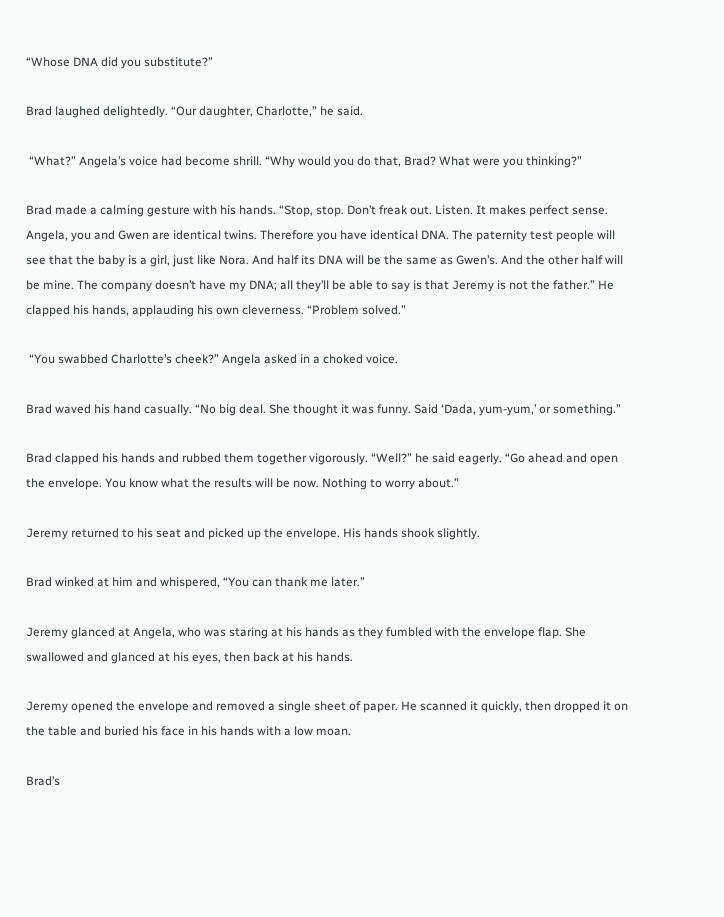“Whose DNA did you substitute?”

Brad laughed delightedly. “Our daughter, Charlotte,” he said.

 “What?” Angela’s voice had become shrill. “Why would you do that, Brad? What were you thinking?”

Brad made a calming gesture with his hands. “Stop, stop. Don’t freak out. Listen. It makes perfect sense. Angela, you and Gwen are identical twins. Therefore you have identical DNA. The paternity test people will see that the baby is a girl, just like Nora. And half its DNA will be the same as Gwen’s. And the other half will be mine. The company doesn’t have my DNA; all they’ll be able to say is that Jeremy is not the father.” He clapped his hands, applauding his own cleverness. “Problem solved.”

 “You swabbed Charlotte’s cheek?” Angela asked in a choked voice.

Brad waved his hand casually. “No big deal. She thought it was funny. Said ‘Dada, yum-yum,’ or something.”

Brad clapped his hands and rubbed them together vigorously. “Well?” he said eagerly. “Go ahead and open the envelope. You know what the results will be now. Nothing to worry about.”

Jeremy returned to his seat and picked up the envelope. His hands shook slightly.

Brad winked at him and whispered, “You can thank me later.”

Jeremy glanced at Angela, who was staring at his hands as they fumbled with the envelope flap. She swallowed and glanced at his eyes, then back at his hands.

Jeremy opened the envelope and removed a single sheet of paper. He scanned it quickly, then dropped it on the table and buried his face in his hands with a low moan.

Brad’s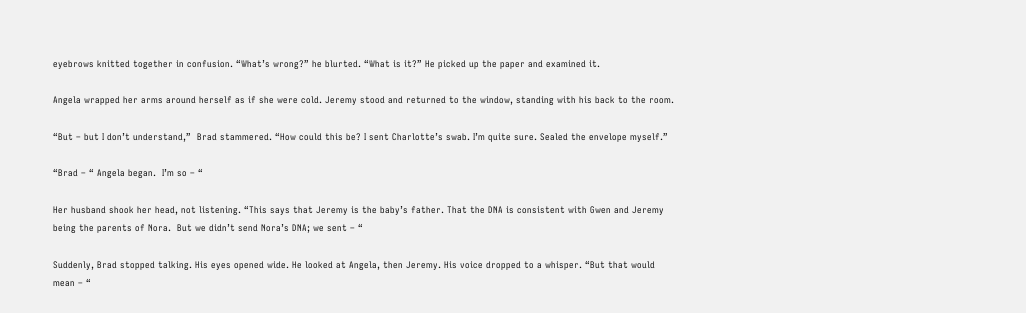eyebrows knitted together in confusion. “What’s wrong?” he blurted. “What is it?” He picked up the paper and examined it.

Angela wrapped her arms around herself as if she were cold. Jeremy stood and returned to the window, standing with his back to the room.

“But – but I don’t understand,”  Brad stammered. “How could this be? I sent Charlotte’s swab. I’m quite sure. Sealed the envelope myself.”

“Brad – “ Angela began.  I’m so – “

Her husband shook her head, not listening. “This says that Jeremy is the baby’s father. That the DNA is consistent with Gwen and Jeremy being the parents of Nora.  But we didn’t send Nora’s DNA; we sent – “

Suddenly, Brad stopped talking. His eyes opened wide. He looked at Angela, then Jeremy. His voice dropped to a whisper. “But that would mean – “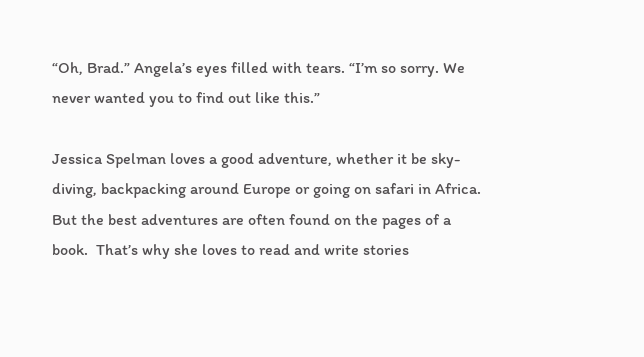“Oh, Brad.” Angela’s eyes filled with tears. “I’m so sorry. We never wanted you to find out like this.”

Jessica Spelman loves a good adventure, whether it be sky-diving, backpacking around Europe or going on safari in Africa.  But the best adventures are often found on the pages of a book.  That’s why she loves to read and write stories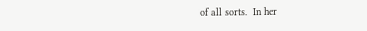of all sorts.  In her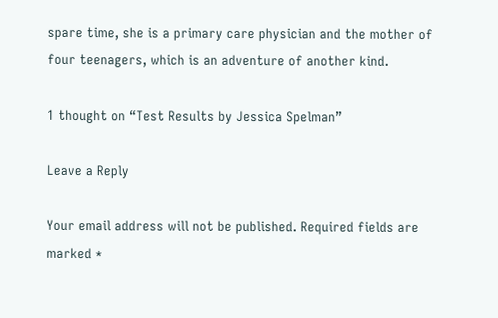spare time, she is a primary care physician and the mother of four teenagers, which is an adventure of another kind.

1 thought on “Test Results by Jessica Spelman”

Leave a Reply

Your email address will not be published. Required fields are marked *